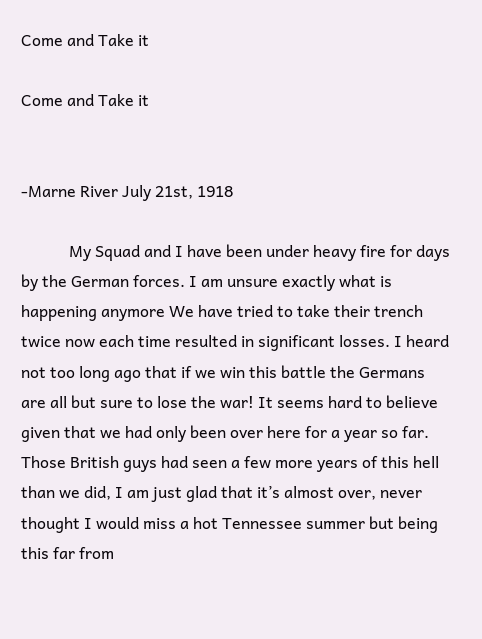Come and Take it

Come and Take it


-Marne River July 21st, 1918

            My Squad and I have been under heavy fire for days by the German forces. I am unsure exactly what is happening anymore We have tried to take their trench twice now each time resulted in significant losses. I heard not too long ago that if we win this battle the Germans are all but sure to lose the war! It seems hard to believe given that we had only been over here for a year so far. Those British guys had seen a few more years of this hell than we did, I am just glad that it’s almost over, never thought I would miss a hot Tennessee summer but being this far from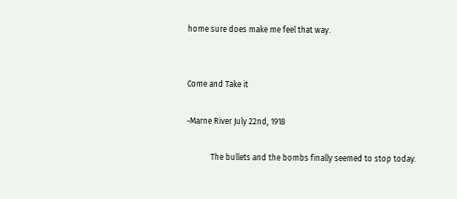home sure does make me feel that way.


Come and Take it

-Marne River July 22nd, 1918

            The bullets and the bombs finally seemed to stop today.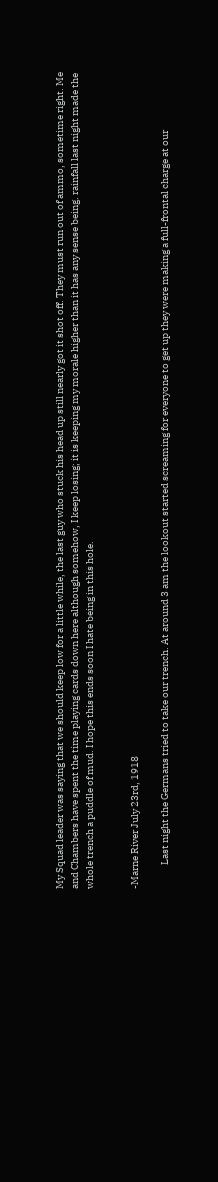My Squad leader was saying that we should keep low for a little while, the last guy who stuck his head up still nearly got it shot off. They must run out of ammo, sometime right. Me and Chambers have spent the time playing cards down here although somehow, I keep losing; it is keeping my morale higher than it has any sense being. rainfall last night made the whole trench a puddle of mud. I hope this ends soon I hate being in this hole.


-Marne River July 23rd, 1918

            Last night the Germans tried to take our trench. At around 3 am the lookout started screaming for everyone to get up they were making a full-frontal charge at our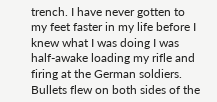trench. I have never gotten to my feet faster in my life before I knew what I was doing I was half-awake loading my rifle and firing at the German soldiers. Bullets flew on both sides of the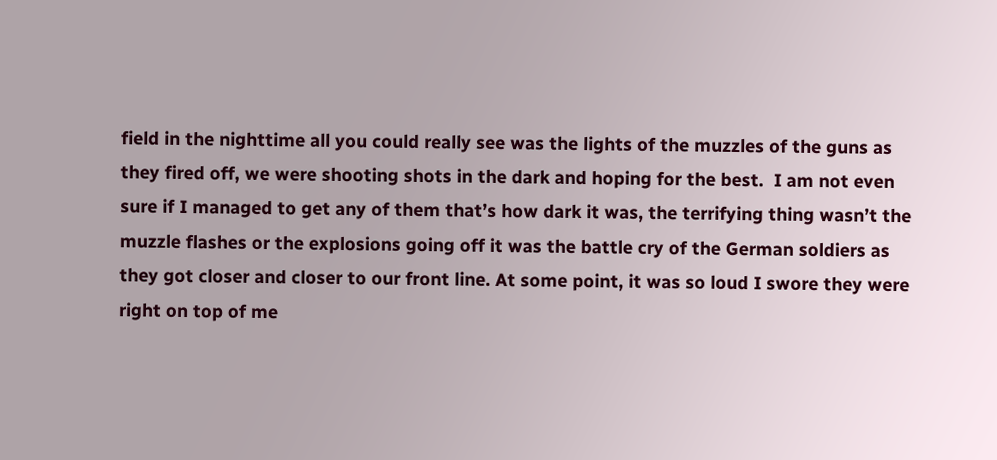field in the nighttime all you could really see was the lights of the muzzles of the guns as they fired off, we were shooting shots in the dark and hoping for the best.  I am not even sure if I managed to get any of them that’s how dark it was, the terrifying thing wasn’t the muzzle flashes or the explosions going off it was the battle cry of the German soldiers as they got closer and closer to our front line. At some point, it was so loud I swore they were right on top of me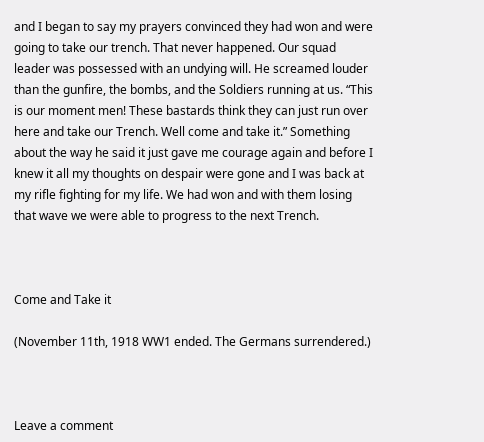and I began to say my prayers convinced they had won and were going to take our trench. That never happened. Our squad leader was possessed with an undying will. He screamed louder than the gunfire, the bombs, and the Soldiers running at us. “This is our moment men! These bastards think they can just run over here and take our Trench. Well come and take it.” Something about the way he said it just gave me courage again and before I knew it all my thoughts on despair were gone and I was back at my rifle fighting for my life. We had won and with them losing that wave we were able to progress to the next Trench.



Come and Take it

(November 11th, 1918 WW1 ended. The Germans surrendered.)



Leave a comment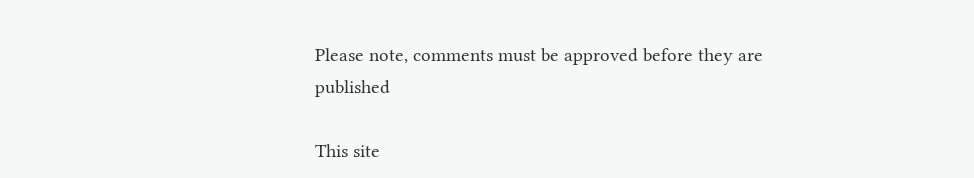Please note, comments must be approved before they are published

This site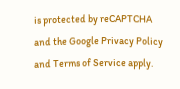is protected by reCAPTCHA and the Google Privacy Policy and Terms of Service apply.